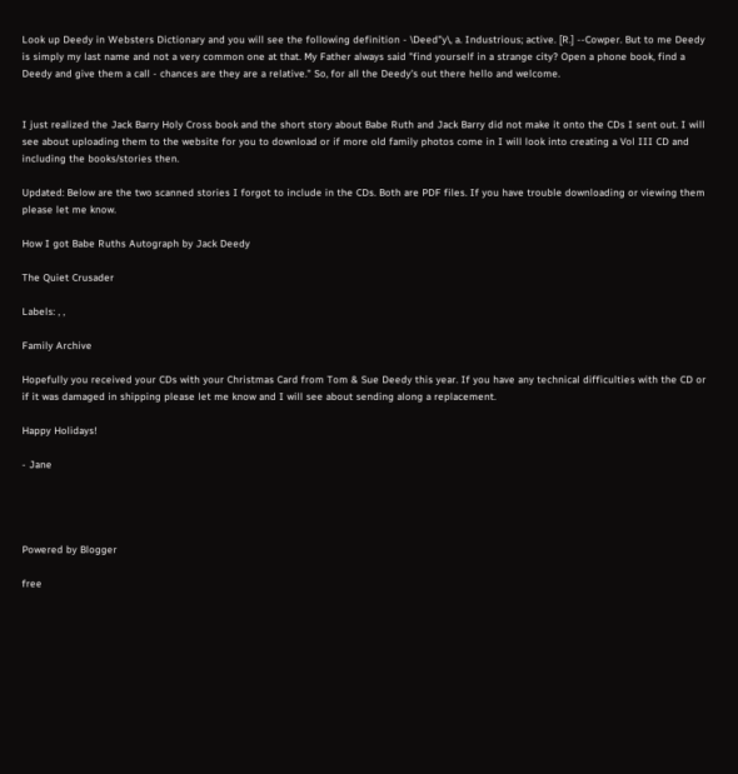Look up Deedy in Websters Dictionary and you will see the following definition - \Deed"y\, a. Industrious; active. [R.] --Cowper. But to me Deedy is simply my last name and not a very common one at that. My Father always said "find yourself in a strange city? Open a phone book, find a Deedy and give them a call - chances are they are a relative." So, for all the Deedy's out there hello and welcome.


I just realized the Jack Barry Holy Cross book and the short story about Babe Ruth and Jack Barry did not make it onto the CDs I sent out. I will see about uploading them to the website for you to download or if more old family photos come in I will look into creating a Vol III CD and including the books/stories then.

Updated: Below are the two scanned stories I forgot to include in the CDs. Both are PDF files. If you have trouble downloading or viewing them please let me know.

How I got Babe Ruths Autograph by Jack Deedy

The Quiet Crusader

Labels: , ,

Family Archive

Hopefully you received your CDs with your Christmas Card from Tom & Sue Deedy this year. If you have any technical difficulties with the CD or if it was damaged in shipping please let me know and I will see about sending along a replacement.

Happy Holidays!

- Jane




Powered by Blogger

free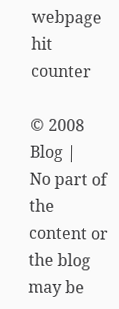webpage hit counter

© 2008 Blog |
No part of the content or the blog may be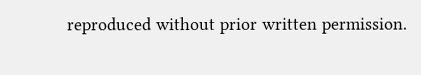reproduced without prior written permission.